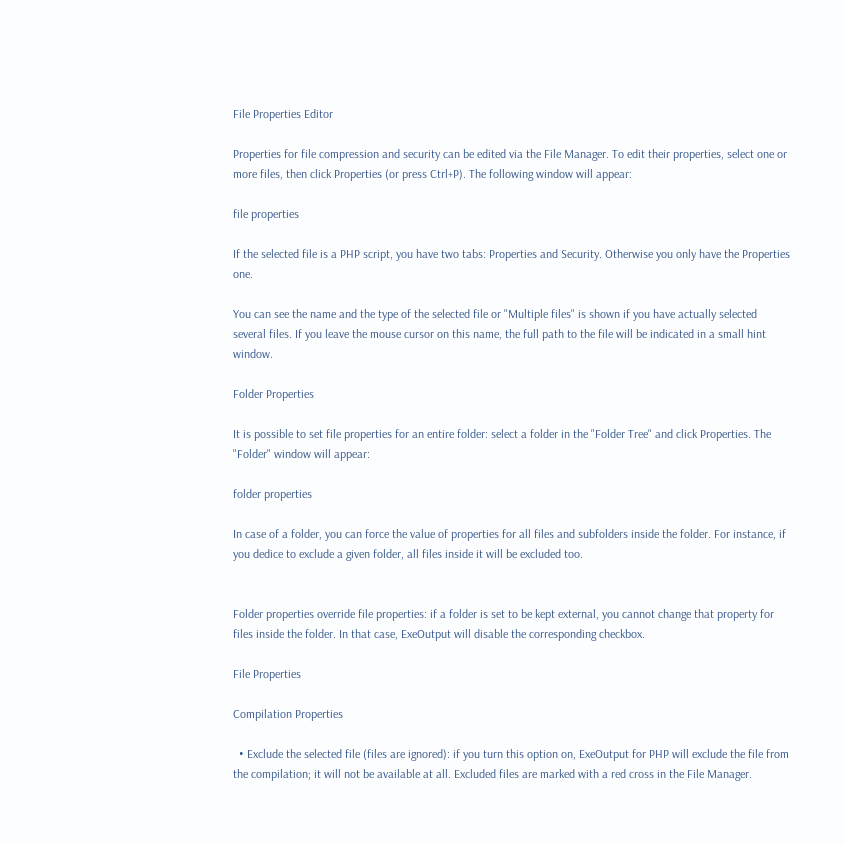File Properties Editor

Properties for file compression and security can be edited via the File Manager. To edit their properties, select one or more files, then click Properties (or press Ctrl+P). The following window will appear:

file properties

If the selected file is a PHP script, you have two tabs: Properties and Security. Otherwise you only have the Properties one.

You can see the name and the type of the selected file or "Multiple files" is shown if you have actually selected several files. If you leave the mouse cursor on this name, the full path to the file will be indicated in a small hint window.

Folder Properties

It is possible to set file properties for an entire folder: select a folder in the "Folder Tree" and click Properties. The "Folder" window will appear:

folder properties

In case of a folder, you can force the value of properties for all files and subfolders inside the folder. For instance, if you dedice to exclude a given folder, all files inside it will be excluded too.


Folder properties override file properties: if a folder is set to be kept external, you cannot change that property for files inside the folder. In that case, ExeOutput will disable the corresponding checkbox.

File Properties

Compilation Properties

  • Exclude the selected file (files are ignored): if you turn this option on, ExeOutput for PHP will exclude the file from the compilation; it will not be available at all. Excluded files are marked with a red cross in the File Manager.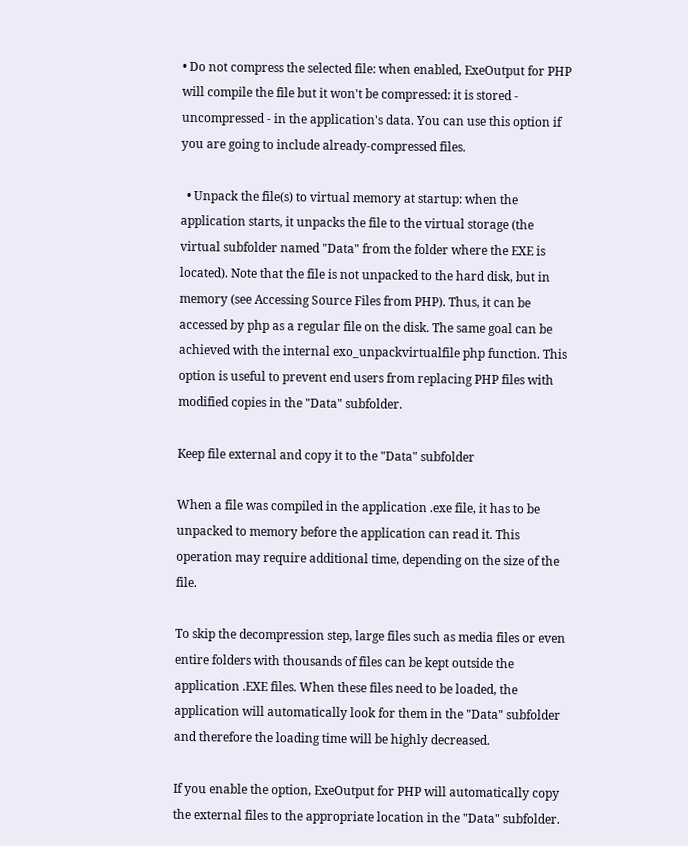• Do not compress the selected file: when enabled, ExeOutput for PHP will compile the file but it won't be compressed: it is stored - uncompressed - in the application's data. You can use this option if you are going to include already-compressed files.

  • Unpack the file(s) to virtual memory at startup: when the application starts, it unpacks the file to the virtual storage (the virtual subfolder named "Data" from the folder where the EXE is located). Note that the file is not unpacked to the hard disk, but in memory (see Accessing Source Files from PHP). Thus, it can be accessed by php as a regular file on the disk. The same goal can be achieved with the internal exo_unpackvirtualfile php function. This option is useful to prevent end users from replacing PHP files with modified copies in the "Data" subfolder.

Keep file external and copy it to the "Data" subfolder

When a file was compiled in the application .exe file, it has to be unpacked to memory before the application can read it. This operation may require additional time, depending on the size of the file.

To skip the decompression step, large files such as media files or even entire folders with thousands of files can be kept outside the application .EXE files. When these files need to be loaded, the application will automatically look for them in the "Data" subfolder and therefore the loading time will be highly decreased.

If you enable the option, ExeOutput for PHP will automatically copy the external files to the appropriate location in the "Data" subfolder.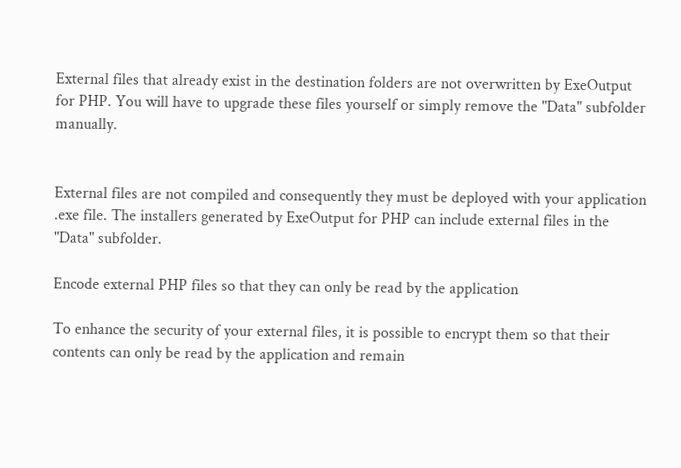External files that already exist in the destination folders are not overwritten by ExeOutput for PHP. You will have to upgrade these files yourself or simply remove the "Data" subfolder manually.


External files are not compiled and consequently they must be deployed with your application .exe file. The installers generated by ExeOutput for PHP can include external files in the "Data" subfolder.

Encode external PHP files so that they can only be read by the application

To enhance the security of your external files, it is possible to encrypt them so that their contents can only be read by the application and remain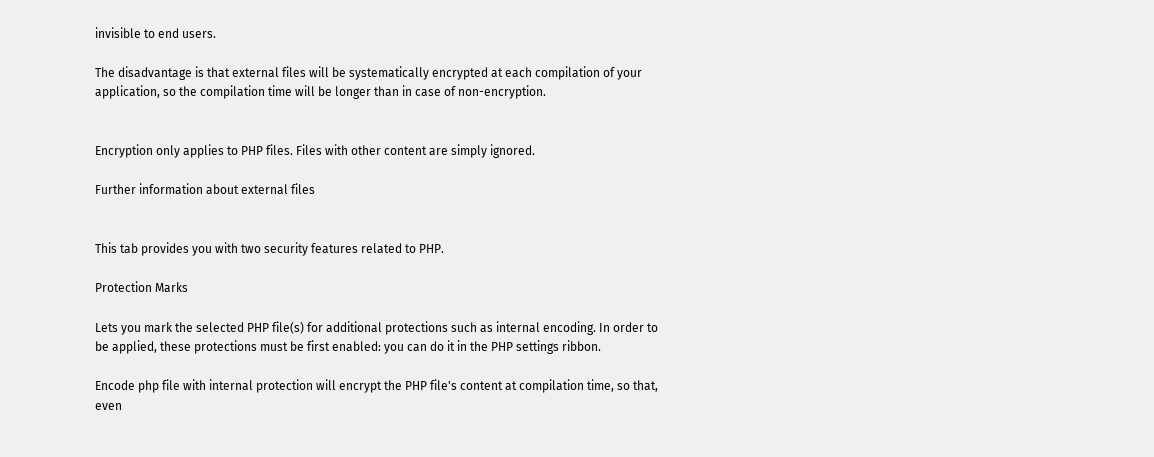invisible to end users.

The disadvantage is that external files will be systematically encrypted at each compilation of your application, so the compilation time will be longer than in case of non-encryption.


Encryption only applies to PHP files. Files with other content are simply ignored.

Further information about external files


This tab provides you with two security features related to PHP.

Protection Marks

Lets you mark the selected PHP file(s) for additional protections such as internal encoding. In order to be applied, these protections must be first enabled: you can do it in the PHP settings ribbon.

Encode php file with internal protection will encrypt the PHP file's content at compilation time, so that, even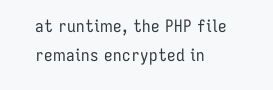at runtime, the PHP file remains encrypted in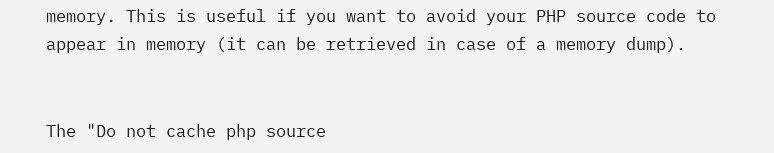memory. This is useful if you want to avoid your PHP source code to appear in memory (it can be retrieved in case of a memory dump).


The "Do not cache php source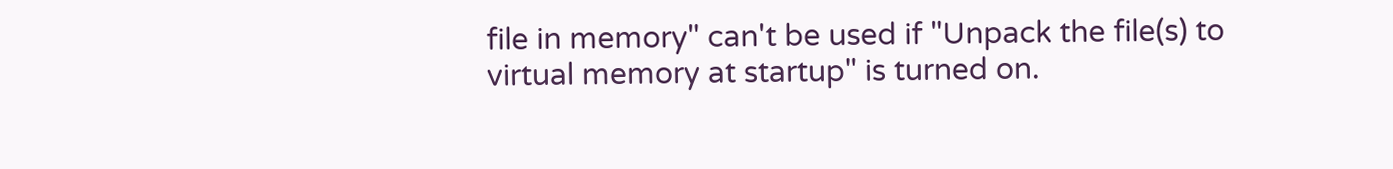file in memory" can't be used if "Unpack the file(s) to virtual memory at startup" is turned on.